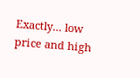Exactly... low price and high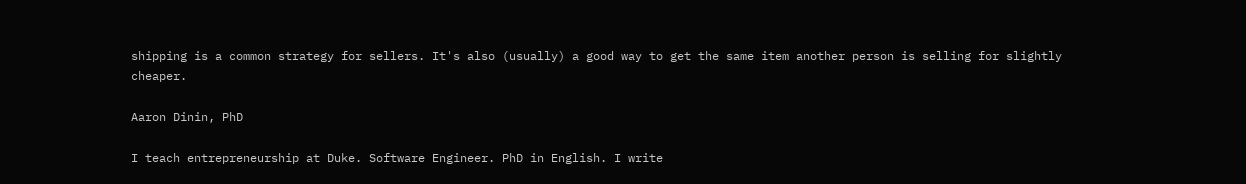shipping is a common strategy for sellers. It's also (usually) a good way to get the same item another person is selling for slightly cheaper.

Aaron Dinin, PhD

I teach entrepreneurship at Duke. Software Engineer. PhD in English. I write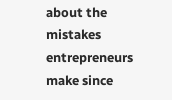about the mistakes entrepreneurs make since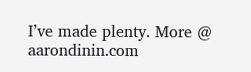I’ve made plenty. More @ aarondinin.com